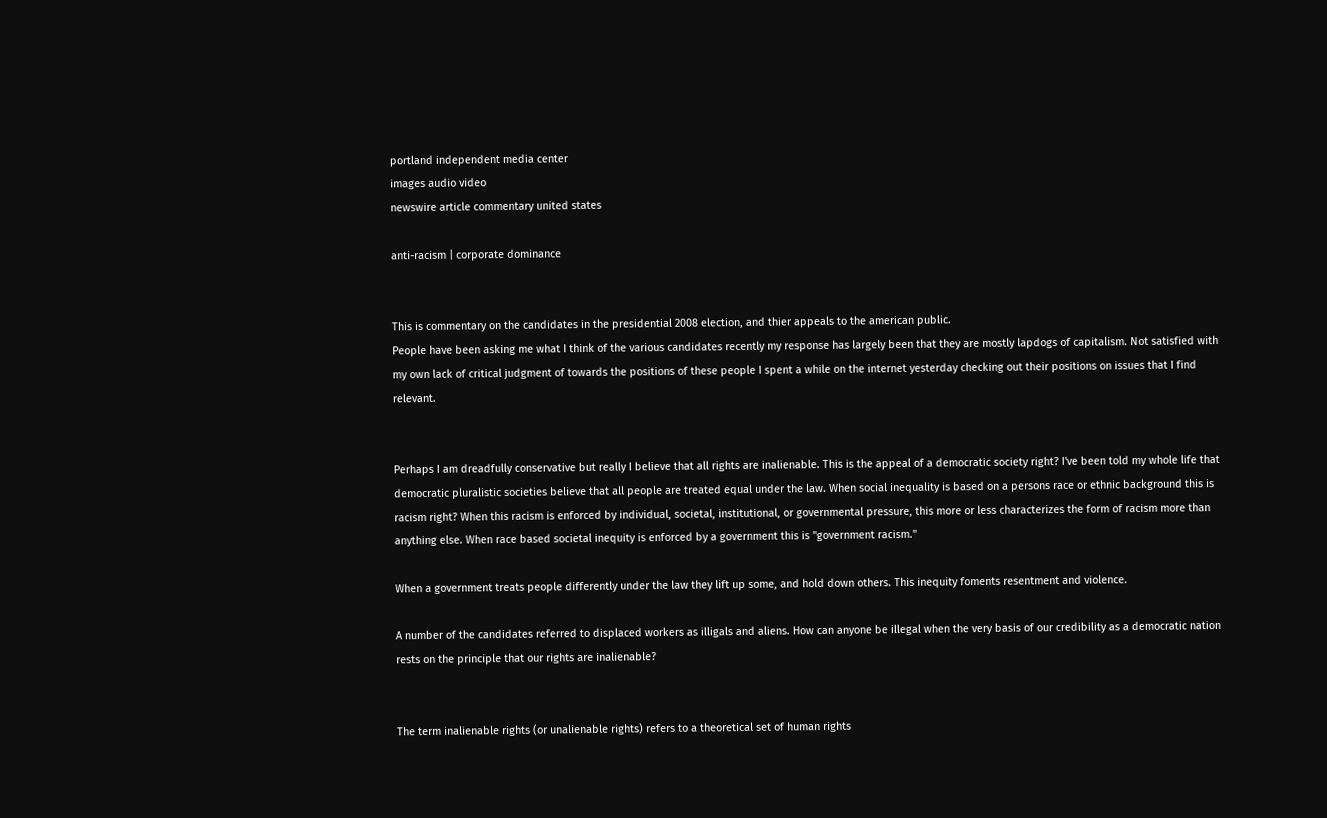portland independent media center
images audio video
newswire article commentary united states

anti-racism | corporate dominance


This is commentary on the candidates in the presidential 2008 election, and thier appeals to the american public.
People have been asking me what I think of the various candidates recently my response has largely been that they are mostly lapdogs of capitalism. Not satisfied with my own lack of critical judgment of towards the positions of these people I spent a while on the internet yesterday checking out their positions on issues that I find relevant.


Perhaps I am dreadfully conservative but really I believe that all rights are inalienable. This is the appeal of a democratic society right? I've been told my whole life that democratic pluralistic societies believe that all people are treated equal under the law. When social inequality is based on a persons race or ethnic background this is racism right? When this racism is enforced by individual, societal, institutional, or governmental pressure, this more or less characterizes the form of racism more than anything else. When race based societal inequity is enforced by a government this is "government racism."

When a government treats people differently under the law they lift up some, and hold down others. This inequity foments resentment and violence.

A number of the candidates referred to displaced workers as illigals and aliens. How can anyone be illegal when the very basis of our credibility as a democratic nation rests on the principle that our rights are inalienable?


The term inalienable rights (or unalienable rights) refers to a theoretical set of human rights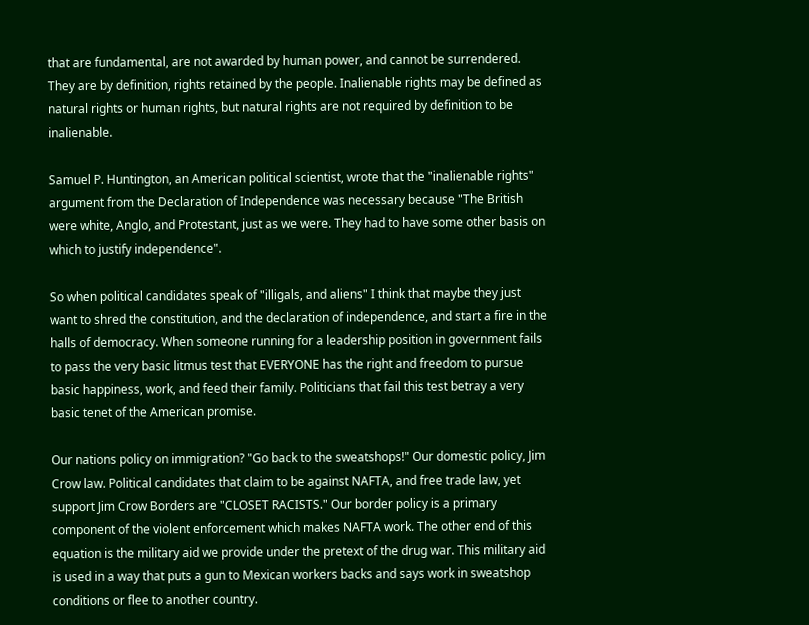that are fundamental, are not awarded by human power, and cannot be surrendered. They are by definition, rights retained by the people. Inalienable rights may be defined as natural rights or human rights, but natural rights are not required by definition to be inalienable.

Samuel P. Huntington, an American political scientist, wrote that the "inalienable rights" argument from the Declaration of Independence was necessary because "The British were white, Anglo, and Protestant, just as we were. They had to have some other basis on which to justify independence".

So when political candidates speak of "illigals, and aliens" I think that maybe they just want to shred the constitution, and the declaration of independence, and start a fire in the halls of democracy. When someone running for a leadership position in government fails to pass the very basic litmus test that EVERYONE has the right and freedom to pursue basic happiness, work, and feed their family. Politicians that fail this test betray a very basic tenet of the American promise.

Our nations policy on immigration? "Go back to the sweatshops!" Our domestic policy, Jim Crow law. Political candidates that claim to be against NAFTA, and free trade law, yet support Jim Crow Borders are "CLOSET RACISTS." Our border policy is a primary component of the violent enforcement which makes NAFTA work. The other end of this equation is the military aid we provide under the pretext of the drug war. This military aid is used in a way that puts a gun to Mexican workers backs and says work in sweatshop conditions or flee to another country.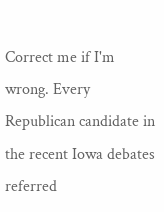Correct me if I'm wrong. Every Republican candidate in the recent Iowa debates referred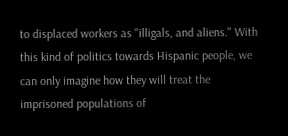to displaced workers as "illigals, and aliens." With this kind of politics towards Hispanic people, we can only imagine how they will treat the imprisoned populations of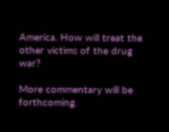America. How will treat the other victims of the drug war?

More commentary will be forthcoming.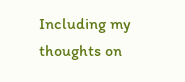Including my thoughts on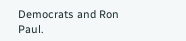Democrats and Ron Paul.